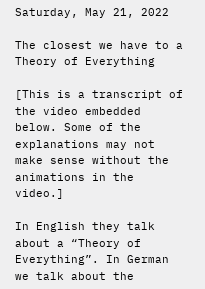Saturday, May 21, 2022

The closest we have to a Theory of Everything

[This is a transcript of the video embedded below. Some of the explanations may not make sense without the animations in the video.]

In English they talk about a “Theory of Everything”. In German we talk about the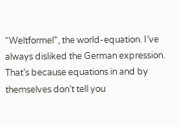“Weltformel”, the world-equation. I’ve always disliked the German expression. That’s because equations in and by themselves don’t tell you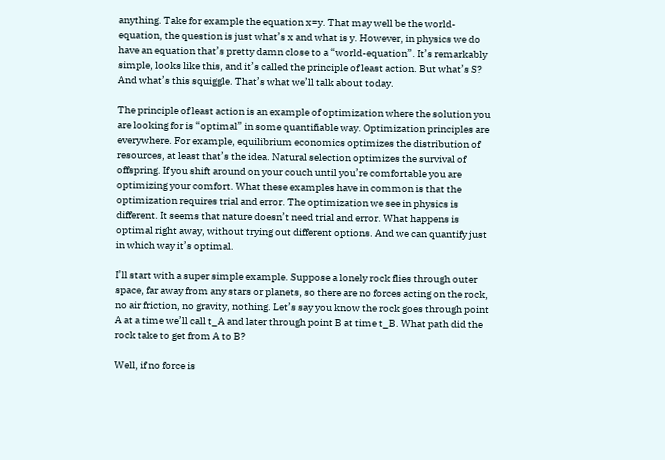anything. Take for example the equation x=y. That may well be the world-equation, the question is just what’s x and what is y. However, in physics we do have an equation that’s pretty damn close to a “world-equation”. It’s remarkably simple, looks like this, and it’s called the principle of least action. But what’s S? And what’s this squiggle. That’s what we’ll talk about today.

The principle of least action is an example of optimization where the solution you are looking for is “optimal” in some quantifiable way. Optimization principles are everywhere. For example, equilibrium economics optimizes the distribution of resources, at least that’s the idea. Natural selection optimizes the survival of offspring. If you shift around on your couch until you’re comfortable you are optimizing your comfort. What these examples have in common is that the optimization requires trial and error. The optimization we see in physics is different. It seems that nature doesn’t need trial and error. What happens is optimal right away, without trying out different options. And we can quantify just in which way it’s optimal.

I’ll start with a super simple example. Suppose a lonely rock flies through outer space, far away from any stars or planets, so there are no forces acting on the rock, no air friction, no gravity, nothing. Let’s say you know the rock goes through point A at a time we’ll call t_A and later through point B at time t_B. What path did the rock take to get from A to B?

Well, if no force is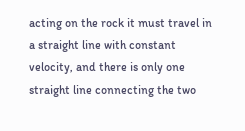acting on the rock it must travel in a straight line with constant velocity, and there is only one straight line connecting the two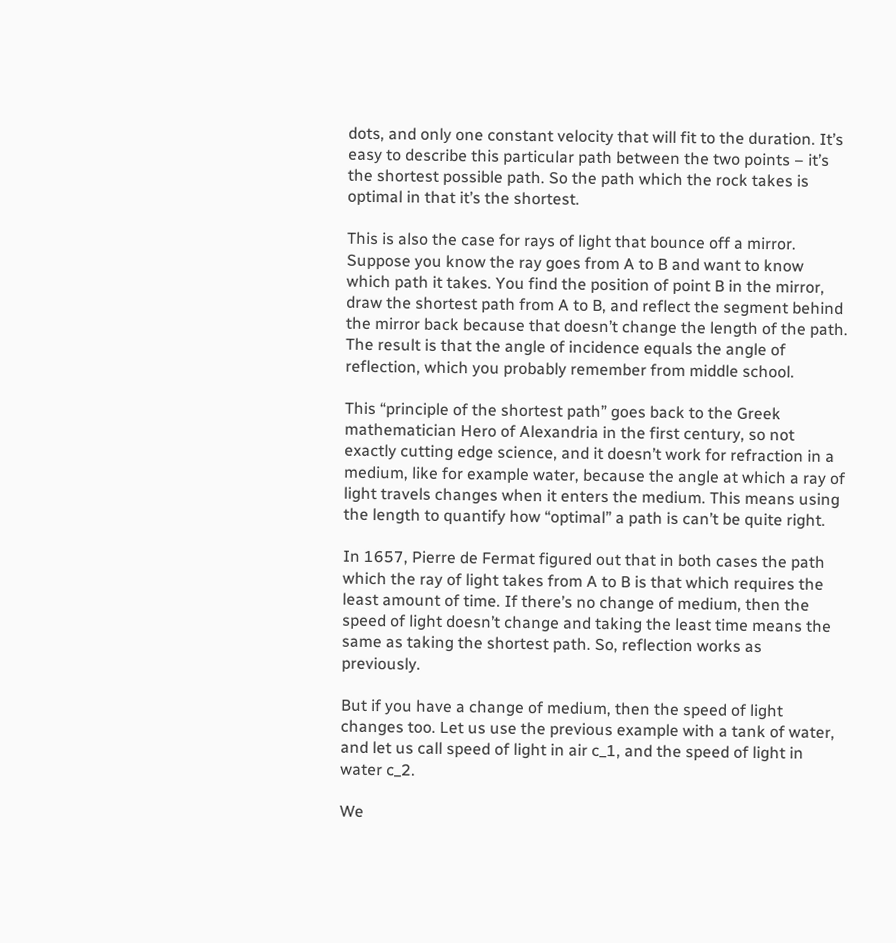dots, and only one constant velocity that will fit to the duration. It’s easy to describe this particular path between the two points – it’s the shortest possible path. So the path which the rock takes is optimal in that it’s the shortest.

This is also the case for rays of light that bounce off a mirror. Suppose you know the ray goes from A to B and want to know which path it takes. You find the position of point B in the mirror, draw the shortest path from A to B, and reflect the segment behind the mirror back because that doesn’t change the length of the path. The result is that the angle of incidence equals the angle of reflection, which you probably remember from middle school.

This “principle of the shortest path” goes back to the Greek mathematician Hero of Alexandria in the first century, so not exactly cutting edge science, and it doesn’t work for refraction in a medium, like for example water, because the angle at which a ray of light travels changes when it enters the medium. This means using the length to quantify how “optimal” a path is can’t be quite right.

In 1657, Pierre de Fermat figured out that in both cases the path which the ray of light takes from A to B is that which requires the least amount of time. If there’s no change of medium, then the speed of light doesn’t change and taking the least time means the same as taking the shortest path. So, reflection works as previously.

But if you have a change of medium, then the speed of light changes too. Let us use the previous example with a tank of water, and let us call speed of light in air c_1, and the speed of light in water c_2.

We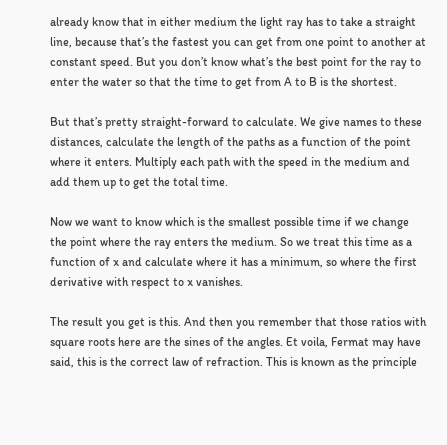already know that in either medium the light ray has to take a straight line, because that’s the fastest you can get from one point to another at constant speed. But you don’t know what’s the best point for the ray to enter the water so that the time to get from A to B is the shortest.

But that’s pretty straight-forward to calculate. We give names to these distances, calculate the length of the paths as a function of the point where it enters. Multiply each path with the speed in the medium and add them up to get the total time.

Now we want to know which is the smallest possible time if we change the point where the ray enters the medium. So we treat this time as a function of x and calculate where it has a minimum, so where the first derivative with respect to x vanishes.

The result you get is this. And then you remember that those ratios with square roots here are the sines of the angles. Et voila, Fermat may have said, this is the correct law of refraction. This is known as the principle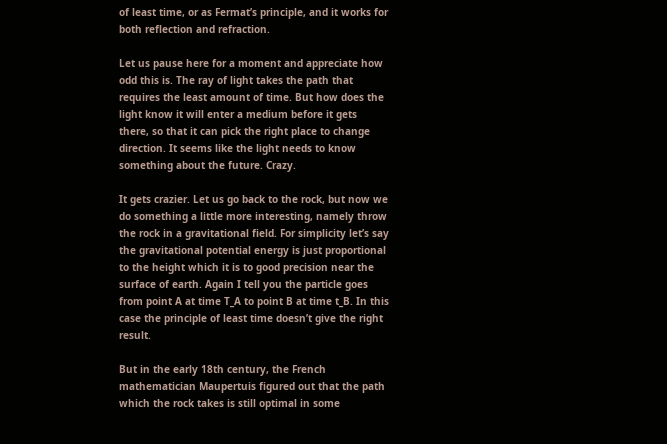of least time, or as Fermat’s principle, and it works for both reflection and refraction.

Let us pause here for a moment and appreciate how odd this is. The ray of light takes the path that requires the least amount of time. But how does the light know it will enter a medium before it gets there, so that it can pick the right place to change direction. It seems like the light needs to know something about the future. Crazy.

It gets crazier. Let us go back to the rock, but now we do something a little more interesting, namely throw the rock in a gravitational field. For simplicity let’s say the gravitational potential energy is just proportional to the height which it is to good precision near the surface of earth. Again I tell you the particle goes from point A at time T_A to point B at time t_B. In this case the principle of least time doesn’t give the right result.

But in the early 18th century, the French mathematician Maupertuis figured out that the path which the rock takes is still optimal in some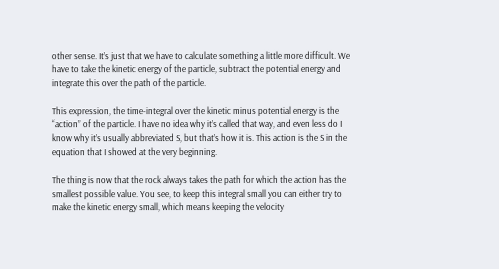other sense. It’s just that we have to calculate something a little more difficult. We have to take the kinetic energy of the particle, subtract the potential energy and integrate this over the path of the particle.

This expression, the time-integral over the kinetic minus potential energy is the “action” of the particle. I have no idea why it’s called that way, and even less do I know why it’s usually abbreviated S, but that’s how it is. This action is the S in the equation that I showed at the very beginning.

The thing is now that the rock always takes the path for which the action has the smallest possible value. You see, to keep this integral small you can either try to make the kinetic energy small, which means keeping the velocity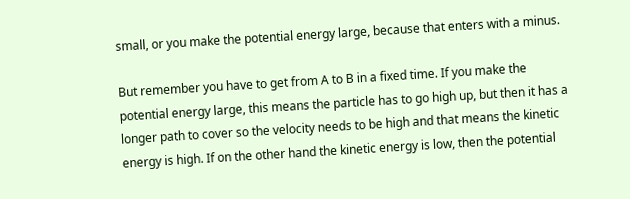small, or you make the potential energy large, because that enters with a minus.

But remember you have to get from A to B in a fixed time. If you make the potential energy large, this means the particle has to go high up, but then it has a longer path to cover so the velocity needs to be high and that means the kinetic energy is high. If on the other hand the kinetic energy is low, then the potential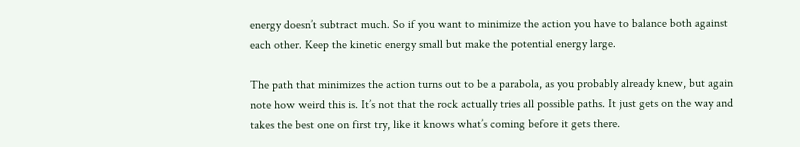energy doesn’t subtract much. So if you want to minimize the action you have to balance both against each other. Keep the kinetic energy small but make the potential energy large.

The path that minimizes the action turns out to be a parabola, as you probably already knew, but again note how weird this is. It’s not that the rock actually tries all possible paths. It just gets on the way and takes the best one on first try, like it knows what’s coming before it gets there.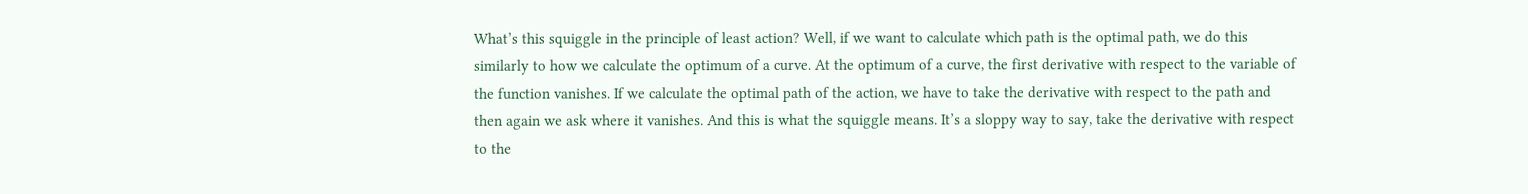What’s this squiggle in the principle of least action? Well, if we want to calculate which path is the optimal path, we do this similarly to how we calculate the optimum of a curve. At the optimum of a curve, the first derivative with respect to the variable of the function vanishes. If we calculate the optimal path of the action, we have to take the derivative with respect to the path and then again we ask where it vanishes. And this is what the squiggle means. It’s a sloppy way to say, take the derivative with respect to the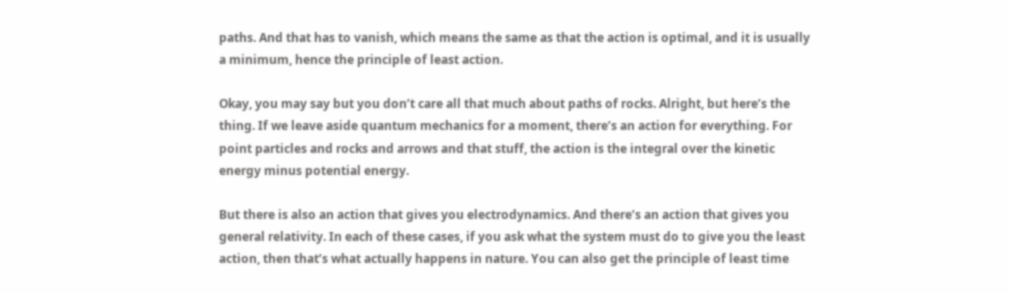paths. And that has to vanish, which means the same as that the action is optimal, and it is usually a minimum, hence the principle of least action.

Okay, you may say but you don’t care all that much about paths of rocks. Alright, but here’s the thing. If we leave aside quantum mechanics for a moment, there’s an action for everything. For point particles and rocks and arrows and that stuff, the action is the integral over the kinetic energy minus potential energy.

But there is also an action that gives you electrodynamics. And there’s an action that gives you general relativity. In each of these cases, if you ask what the system must do to give you the least action, then that’s what actually happens in nature. You can also get the principle of least time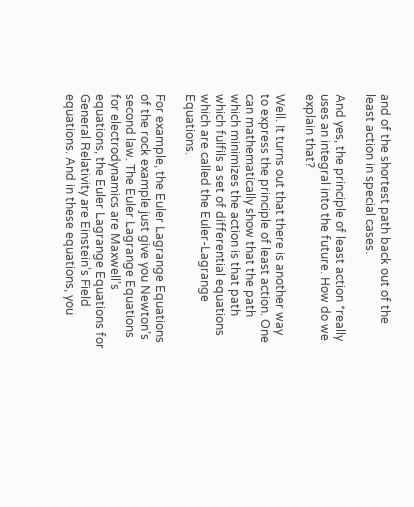and of the shortest path back out of the least action in special cases.

And yes, the principle of least action *really uses an integral into the future. How do we explain that?

Well. It turns out that there is another way to express the principle of least action. One can mathematically show that the path which minimizes the action is that path which fulfils a set of differential equations which are called the Euler-Lagrange Equations.

For example, the Euler Lagrange Equations of the rock example just give you Newton’s second law. The Euler Lagrange Equations for electrodynamics are Maxwell’s equations, the Euler Lagrange Equations for General Relativity are Einstein’s Field equations. And in these equations, you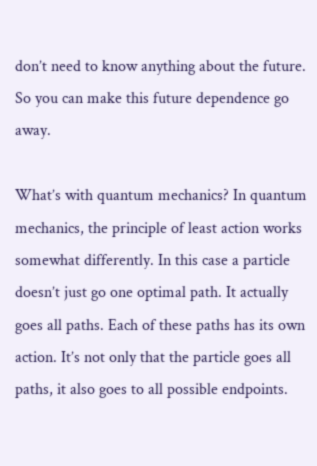don’t need to know anything about the future. So you can make this future dependence go away.

What’s with quantum mechanics? In quantum mechanics, the principle of least action works somewhat differently. In this case a particle doesn’t just go one optimal path. It actually goes all paths. Each of these paths has its own action. It’s not only that the particle goes all paths, it also goes to all possible endpoints.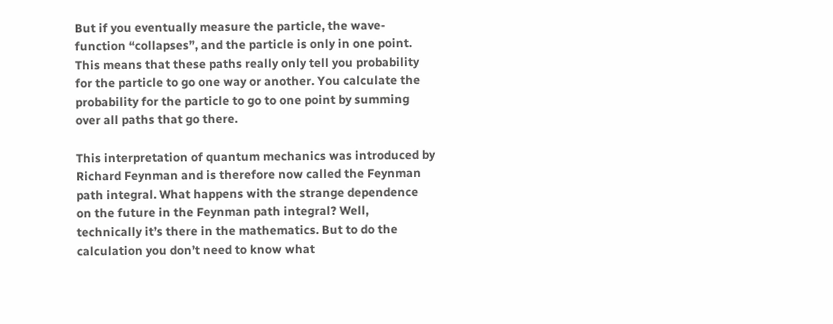But if you eventually measure the particle, the wave-function “collapses”, and the particle is only in one point. This means that these paths really only tell you probability for the particle to go one way or another. You calculate the probability for the particle to go to one point by summing over all paths that go there.

This interpretation of quantum mechanics was introduced by Richard Feynman and is therefore now called the Feynman path integral. What happens with the strange dependence on the future in the Feynman path integral? Well, technically it’s there in the mathematics. But to do the calculation you don’t need to know what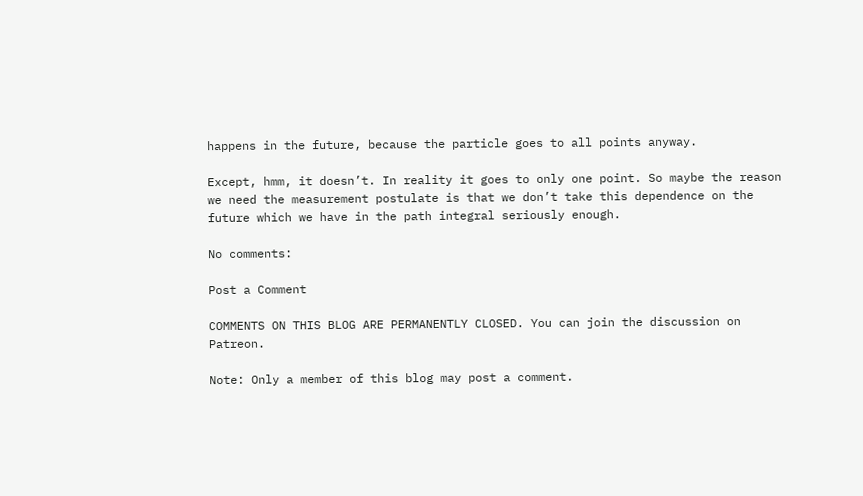happens in the future, because the particle goes to all points anyway.

Except, hmm, it doesn’t. In reality it goes to only one point. So maybe the reason we need the measurement postulate is that we don’t take this dependence on the future which we have in the path integral seriously enough.

No comments:

Post a Comment

COMMENTS ON THIS BLOG ARE PERMANENTLY CLOSED. You can join the discussion on Patreon.

Note: Only a member of this blog may post a comment.